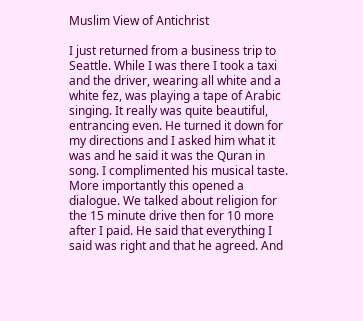Muslim View of Antichrist

I just returned from a business trip to Seattle. While I was there I took a taxi and the driver, wearing all white and a white fez, was playing a tape of Arabic singing. It really was quite beautiful, entrancing even. He turned it down for my directions and I asked him what it was and he said it was the Quran in song. I complimented his musical taste. More importantly this opened a dialogue. We talked about religion for the 15 minute drive then for 10 more after I paid. He said that everything I said was right and that he agreed. And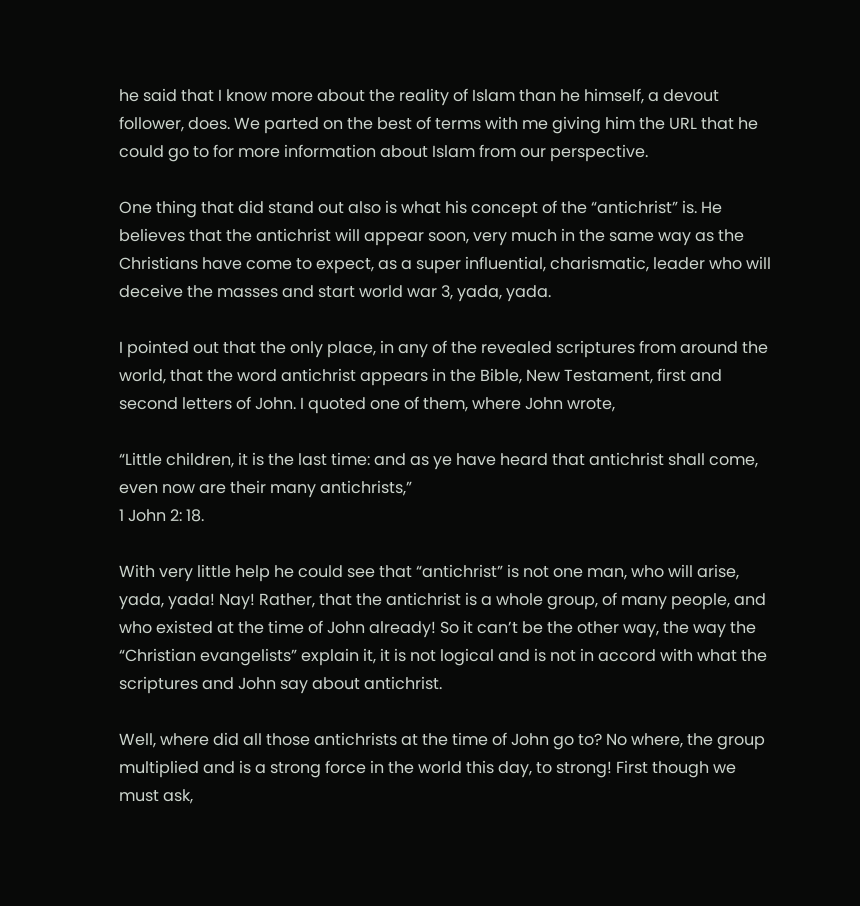he said that I know more about the reality of Islam than he himself, a devout follower, does. We parted on the best of terms with me giving him the URL that he could go to for more information about Islam from our perspective.

One thing that did stand out also is what his concept of the “antichrist” is. He believes that the antichrist will appear soon, very much in the same way as the Christians have come to expect, as a super influential, charismatic, leader who will deceive the masses and start world war 3, yada, yada.

I pointed out that the only place, in any of the revealed scriptures from around the world, that the word antichrist appears in the Bible, New Testament, first and second letters of John. I quoted one of them, where John wrote,

“Little children, it is the last time: and as ye have heard that antichrist shall come, even now are their many antichrists,”
1 John 2: 18.

With very little help he could see that “antichrist” is not one man, who will arise, yada, yada! Nay! Rather, that the antichrist is a whole group, of many people, and who existed at the time of John already! So it can’t be the other way, the way the “Christian evangelists” explain it, it is not logical and is not in accord with what the scriptures and John say about antichrist.

Well, where did all those antichrists at the time of John go to? No where, the group multiplied and is a strong force in the world this day, to strong! First though we must ask,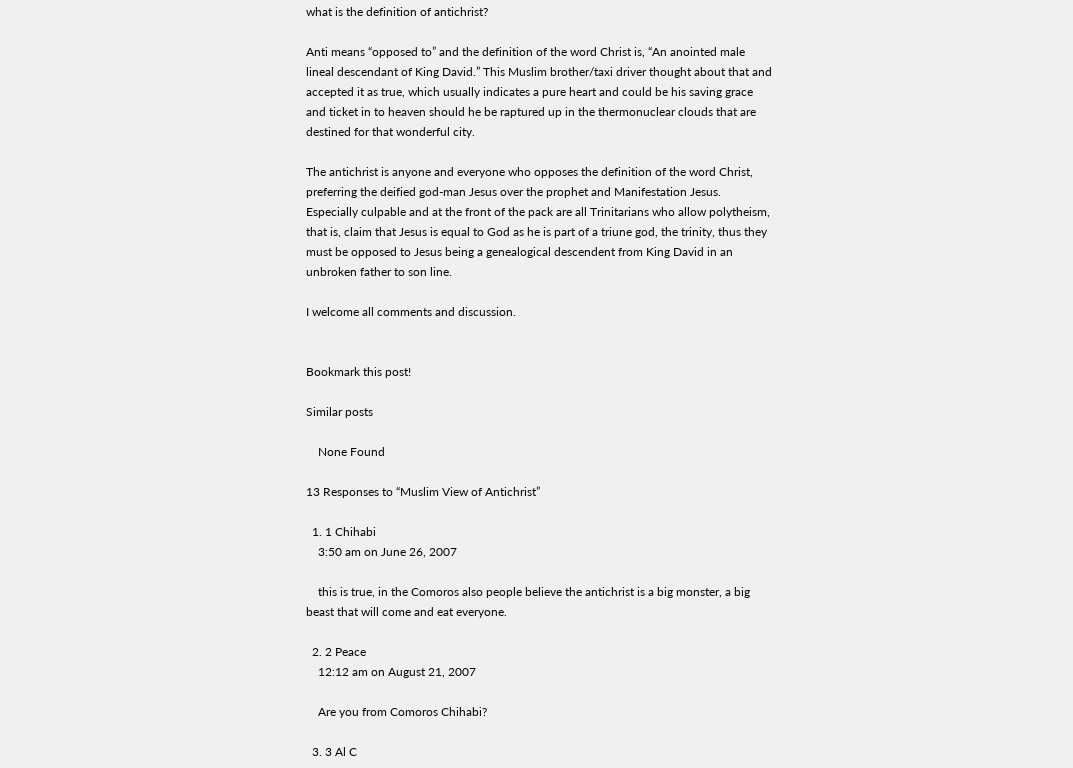what is the definition of antichrist?

Anti means “opposed to” and the definition of the word Christ is, “An anointed male lineal descendant of King David.” This Muslim brother/taxi driver thought about that and accepted it as true, which usually indicates a pure heart and could be his saving grace and ticket in to heaven should he be raptured up in the thermonuclear clouds that are destined for that wonderful city.

The antichrist is anyone and everyone who opposes the definition of the word Christ, preferring the deified god-man Jesus over the prophet and Manifestation Jesus. Especially culpable and at the front of the pack are all Trinitarians who allow polytheism, that is, claim that Jesus is equal to God as he is part of a triune god, the trinity, thus they must be opposed to Jesus being a genealogical descendent from King David in an unbroken father to son line.

I welcome all comments and discussion.


Bookmark this post!

Similar posts

    None Found

13 Responses to “Muslim View of Antichrist”

  1. 1 Chihabi
    3:50 am on June 26, 2007

    this is true, in the Comoros also people believe the antichrist is a big monster, a big beast that will come and eat everyone.

  2. 2 Peace
    12:12 am on August 21, 2007

    Are you from Comoros Chihabi?

  3. 3 Al C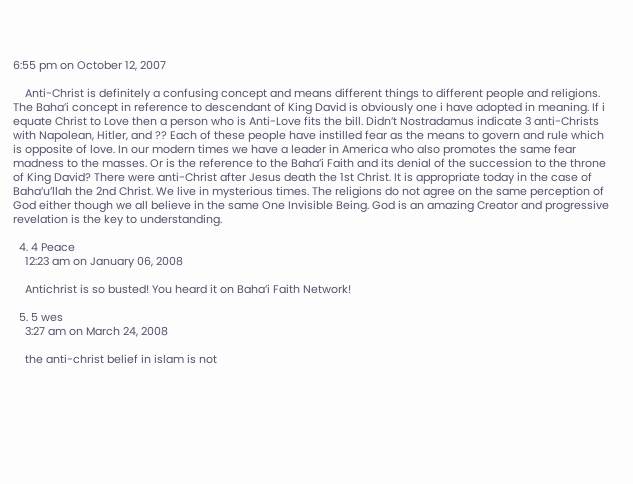6:55 pm on October 12, 2007

    Anti-Christ is definitely a confusing concept and means different things to different people and religions. The Baha’i concept in reference to descendant of King David is obviously one i have adopted in meaning. If i equate Christ to Love then a person who is Anti-Love fits the bill. Didn’t Nostradamus indicate 3 anti-Christs with Napolean, Hitler, and ?? Each of these people have instilled fear as the means to govern and rule which is opposite of love. In our modern times we have a leader in America who also promotes the same fear madness to the masses. Or is the reference to the Baha’i Faith and its denial of the succession to the throne of King David? There were anti-Christ after Jesus death the 1st Christ. It is appropriate today in the case of Baha’u’llah the 2nd Christ. We live in mysterious times. The religions do not agree on the same perception of God either though we all believe in the same One Invisible Being. God is an amazing Creator and progressive revelation is the key to understanding.

  4. 4 Peace
    12:23 am on January 06, 2008

    Antichrist is so busted! You heard it on Baha’i Faith Network!

  5. 5 wes
    3:27 am on March 24, 2008

    the anti-christ belief in islam is not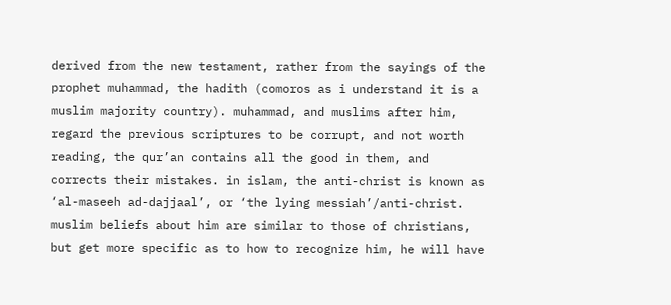derived from the new testament, rather from the sayings of the prophet muhammad, the hadith (comoros as i understand it is a muslim majority country). muhammad, and muslims after him, regard the previous scriptures to be corrupt, and not worth reading, the qur’an contains all the good in them, and corrects their mistakes. in islam, the anti-christ is known as ‘al-maseeh ad-dajjaal’, or ‘the lying messiah’/anti-christ. muslim beliefs about him are similar to those of christians, but get more specific as to how to recognize him, he will have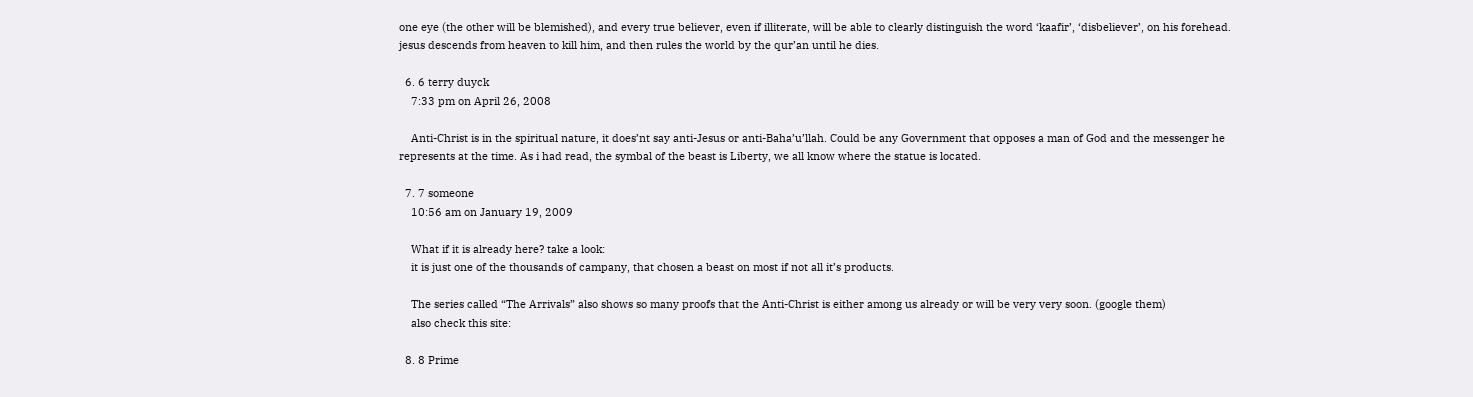one eye (the other will be blemished), and every true believer, even if illiterate, will be able to clearly distinguish the word ‘kaafir’, ‘disbeliever’, on his forehead. jesus descends from heaven to kill him, and then rules the world by the qur’an until he dies.

  6. 6 terry duyck
    7:33 pm on April 26, 2008

    Anti-Christ is in the spiritual nature, it does’nt say anti-Jesus or anti-Baha’u’llah. Could be any Government that opposes a man of God and the messenger he represents at the time. As i had read, the symbal of the beast is Liberty, we all know where the statue is located.

  7. 7 someone
    10:56 am on January 19, 2009

    What if it is already here? take a look:
    it is just one of the thousands of campany, that chosen a beast on most if not all it’s products.

    The series called “The Arrivals” also shows so many proofs that the Anti-Christ is either among us already or will be very very soon. (google them)
    also check this site:

  8. 8 Prime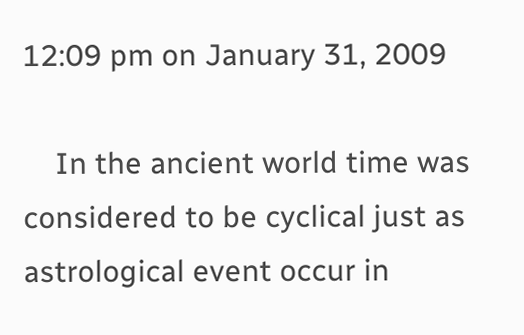12:09 pm on January 31, 2009

    In the ancient world time was considered to be cyclical just as astrological event occur in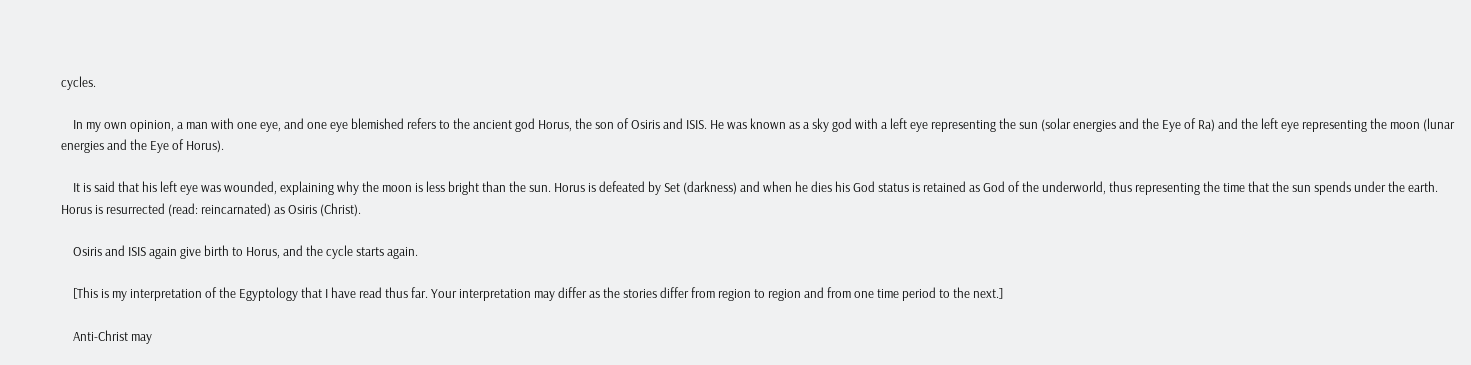cycles.

    In my own opinion, a man with one eye, and one eye blemished refers to the ancient god Horus, the son of Osiris and ISIS. He was known as a sky god with a left eye representing the sun (solar energies and the Eye of Ra) and the left eye representing the moon (lunar energies and the Eye of Horus).

    It is said that his left eye was wounded, explaining why the moon is less bright than the sun. Horus is defeated by Set (darkness) and when he dies his God status is retained as God of the underworld, thus representing the time that the sun spends under the earth. Horus is resurrected (read: reincarnated) as Osiris (Christ).

    Osiris and ISIS again give birth to Horus, and the cycle starts again.

    [This is my interpretation of the Egyptology that I have read thus far. Your interpretation may differ as the stories differ from region to region and from one time period to the next.]

    Anti-Christ may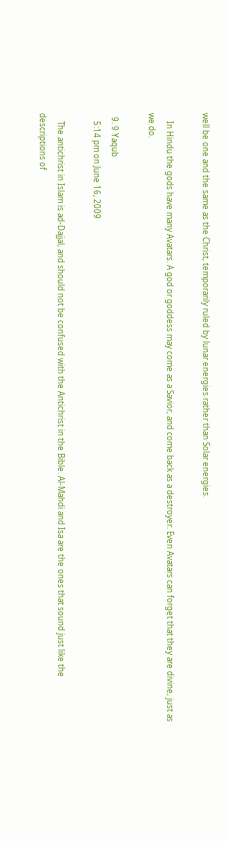well be one and the same as the Christ, temporarily ruled by lunar energies rather than Solar energies.

    In Hindu the gods have many Avatars. A god or goddess may come as a Savior, and come back as a destroyer. Even Avatars can forget that they are divine, just as we do.

  9. 9 Yaqub
    5:14 pm on June 16, 2009

    The antichrist in Islam is ad-Dajjal, and should not be confused with the Antichrist in the Bible. Al-Mahdi and Isa are the ones that sound just like the descriptions of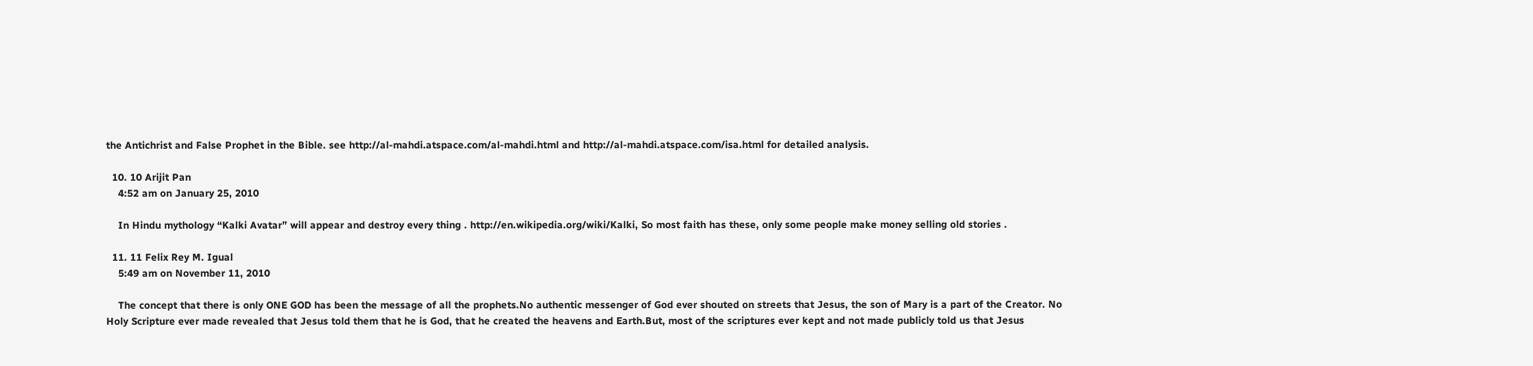the Antichrist and False Prophet in the Bible. see http://al-mahdi.atspace.com/al-mahdi.html and http://al-mahdi.atspace.com/isa.html for detailed analysis.

  10. 10 Arijit Pan
    4:52 am on January 25, 2010

    In Hindu mythology “Kalki Avatar” will appear and destroy every thing . http://en.wikipedia.org/wiki/Kalki, So most faith has these, only some people make money selling old stories .

  11. 11 Felix Rey M. Igual
    5:49 am on November 11, 2010

    The concept that there is only ONE GOD has been the message of all the prophets.No authentic messenger of God ever shouted on streets that Jesus, the son of Mary is a part of the Creator. No Holy Scripture ever made revealed that Jesus told them that he is God, that he created the heavens and Earth.But, most of the scriptures ever kept and not made publicly told us that Jesus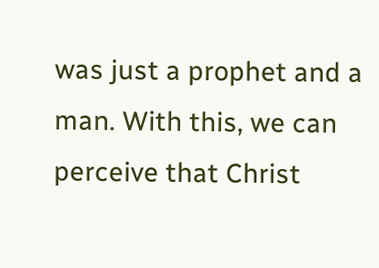was just a prophet and a man. With this, we can perceive that Christ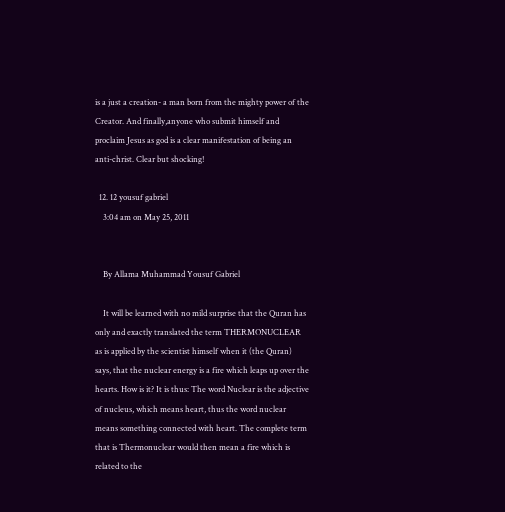is a just a creation- a man born from the mighty power of the Creator. And finally,anyone who submit himself and proclaim Jesus as god is a clear manifestation of being an anti-christ. Clear but shocking!

  12. 12 yousuf gabriel
    3:04 am on May 25, 2011


    By Allama Muhammad Yousuf Gabriel

    It will be learned with no mild surprise that the Quran has only and exactly translated the term THERMONUCLEAR as is applied by the scientist himself when it (the Quran) says, that the nuclear energy is a fire which leaps up over the hearts. How is it? It is thus: The word Nuclear is the adjective of nucleus, which means heart, thus the word nuclear means something connected with heart. The complete term that is Thermonuclear would then mean a fire which is related to the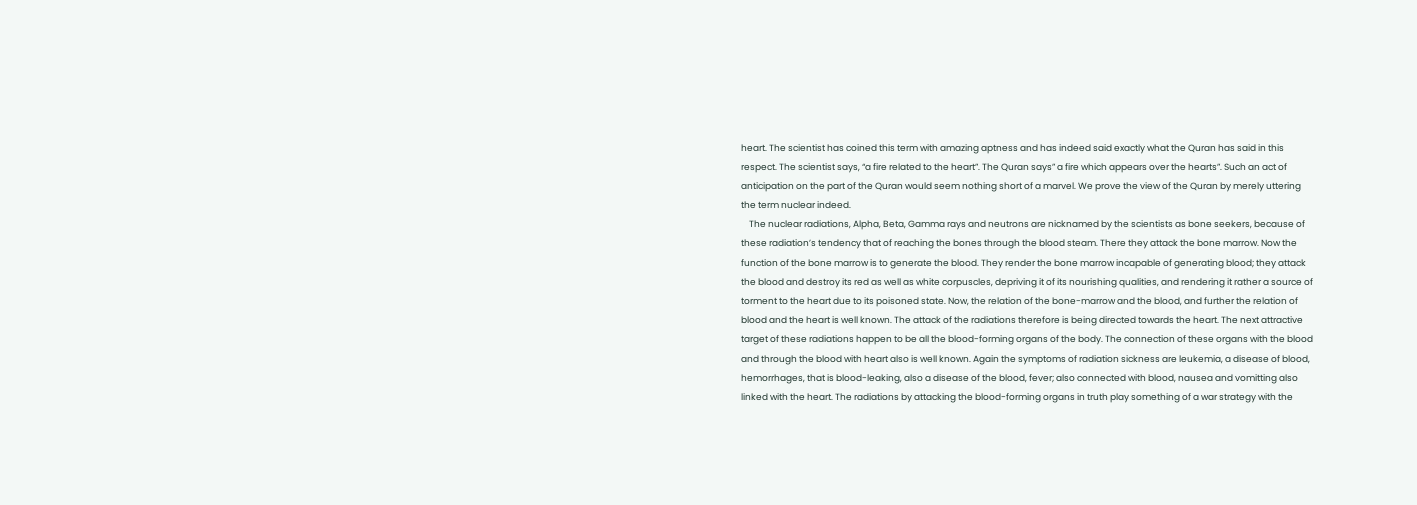heart. The scientist has coined this term with amazing aptness and has indeed said exactly what the Quran has said in this respect. The scientist says, “a fire related to the heart”. The Quran says” a fire which appears over the hearts”. Such an act of anticipation on the part of the Quran would seem nothing short of a marvel. We prove the view of the Quran by merely uttering the term nuclear indeed.
    The nuclear radiations, Alpha, Beta, Gamma rays and neutrons are nicknamed by the scientists as bone seekers, because of these radiation’s tendency that of reaching the bones through the blood steam. There they attack the bone marrow. Now the function of the bone marrow is to generate the blood. They render the bone marrow incapable of generating blood; they attack the blood and destroy its red as well as white corpuscles, depriving it of its nourishing qualities, and rendering it rather a source of torment to the heart due to its poisoned state. Now, the relation of the bone-marrow and the blood, and further the relation of blood and the heart is well known. The attack of the radiations therefore is being directed towards the heart. The next attractive target of these radiations happen to be all the blood-forming organs of the body. The connection of these organs with the blood and through the blood with heart also is well known. Again the symptoms of radiation sickness are leukemia, a disease of blood, hemorrhages, that is blood-leaking, also a disease of the blood, fever; also connected with blood, nausea and vomitting also linked with the heart. The radiations by attacking the blood-forming organs in truth play something of a war strategy with the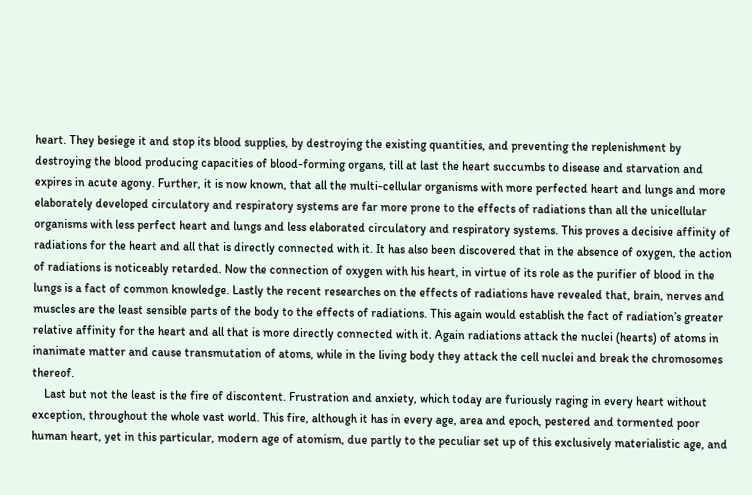heart. They besiege it and stop its blood supplies, by destroying the existing quantities, and preventing the replenishment by destroying the blood producing capacities of blood-forming organs, till at last the heart succumbs to disease and starvation and expires in acute agony. Further, it is now known, that all the multi-cellular organisms with more perfected heart and lungs and more elaborately developed circulatory and respiratory systems are far more prone to the effects of radiations than all the unicellular organisms with less perfect heart and lungs and less elaborated circulatory and respiratory systems. This proves a decisive affinity of radiations for the heart and all that is directly connected with it. It has also been discovered that in the absence of oxygen, the action of radiations is noticeably retarded. Now the connection of oxygen with his heart, in virtue of its role as the purifier of blood in the lungs is a fact of common knowledge. Lastly the recent researches on the effects of radiations have revealed that, brain, nerves and muscles are the least sensible parts of the body to the effects of radiations. This again would establish the fact of radiation’s greater relative affinity for the heart and all that is more directly connected with it. Again radiations attack the nuclei (hearts) of atoms in inanimate matter and cause transmutation of atoms, while in the living body they attack the cell nuclei and break the chromosomes thereof.
    Last but not the least is the fire of discontent. Frustration and anxiety, which today are furiously raging in every heart without exception, throughout the whole vast world. This fire, although it has in every age, area and epoch, pestered and tormented poor human heart, yet in this particular, modern age of atomism, due partly to the peculiar set up of this exclusively materialistic age, and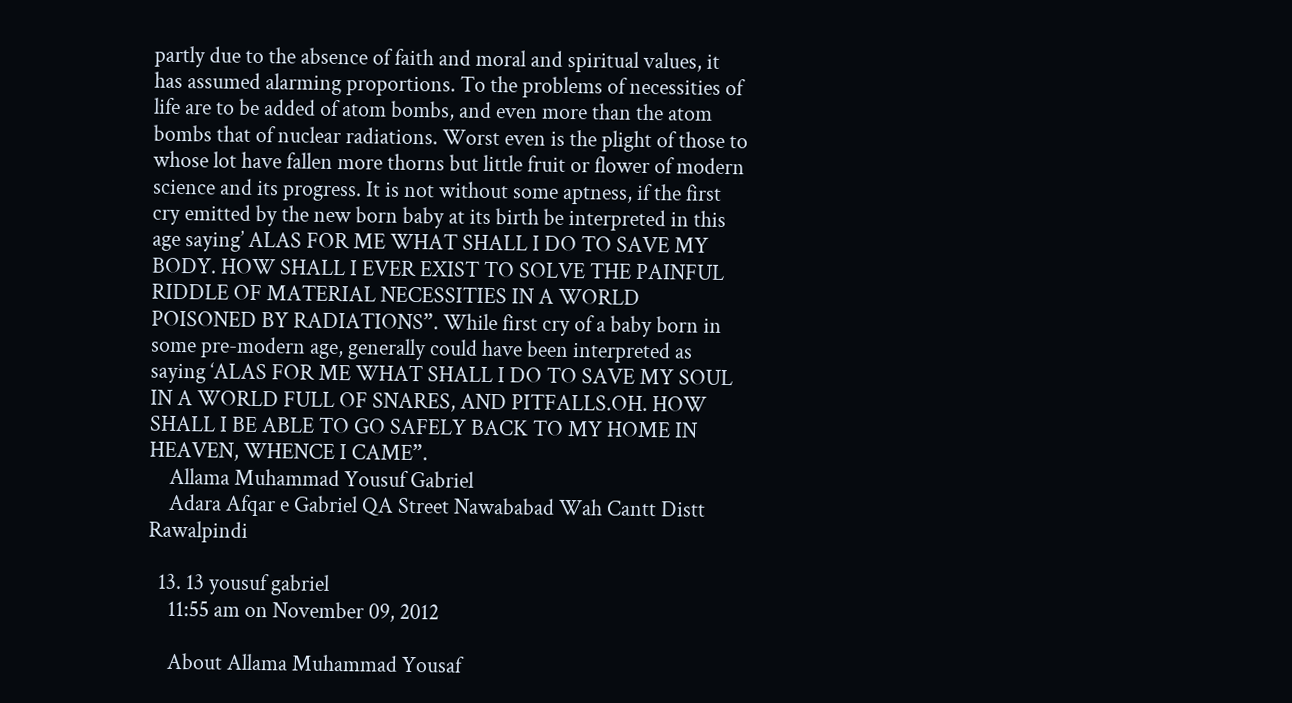partly due to the absence of faith and moral and spiritual values, it has assumed alarming proportions. To the problems of necessities of life are to be added of atom bombs, and even more than the atom bombs that of nuclear radiations. Worst even is the plight of those to whose lot have fallen more thorns but little fruit or flower of modern science and its progress. It is not without some aptness, if the first cry emitted by the new born baby at its birth be interpreted in this age saying’ ALAS FOR ME WHAT SHALL I DO TO SAVE MY BODY. HOW SHALL I EVER EXIST TO SOLVE THE PAINFUL RIDDLE OF MATERIAL NECESSITIES IN A WORLD POISONED BY RADIATIONS”. While first cry of a baby born in some pre-modern age, generally could have been interpreted as saying ‘ALAS FOR ME WHAT SHALL I DO TO SAVE MY SOUL IN A WORLD FULL OF SNARES, AND PITFALLS.OH. HOW SHALL I BE ABLE TO GO SAFELY BACK TO MY HOME IN HEAVEN, WHENCE I CAME”.
    Allama Muhammad Yousuf Gabriel
    Adara Afqar e Gabriel QA Street Nawababad Wah Cantt Distt Rawalpindi

  13. 13 yousuf gabriel
    11:55 am on November 09, 2012

    About Allama Muhammad Yousaf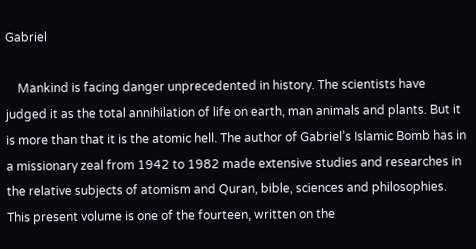Gabriel

    Mankind is facing danger unprecedented in history. The scientists have judged it as the total annihilation of life on earth, man animals and plants. But it is more than that it is the atomic hell. The author of Gabriel’s Islamic Bomb has in a missionary zeal from 1942 to 1982 made extensive studies and researches in the relative subjects of atomism and Quran, bible, sciences and philosophies. This present volume is one of the fourteen, written on the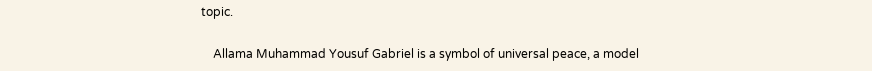topic.

    Allama Muhammad Yousuf Gabriel is a symbol of universal peace, a model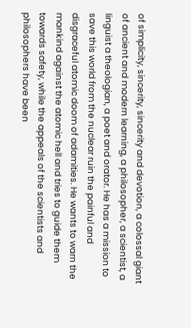of simplicity, sincerity, sincerity and devotion, a colossal giant of ancient and modern learning, a philosopher, a scientist, a linguist a theologian, a poet and orator. He has a mission to save this world from the nuclear ruin the painful and disgraceful atomic doom of adamities. He wants to warn the mankind against the atomic hell and tries to guide them towards safety, while the appeals of the scientists and philosophers have been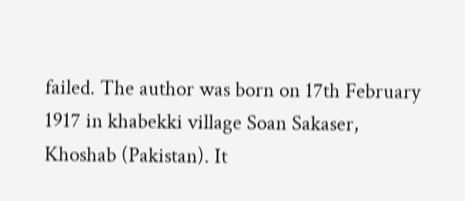failed. The author was born on 17th February 1917 in khabekki village Soan Sakaser, Khoshab (Pakistan). It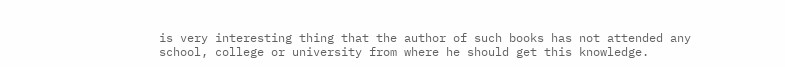is very interesting thing that the author of such books has not attended any school, college or university from where he should get this knowledge.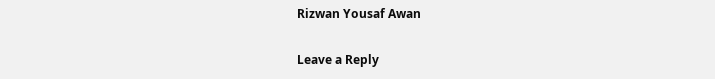Rizwan Yousaf Awan

Leave a Reply